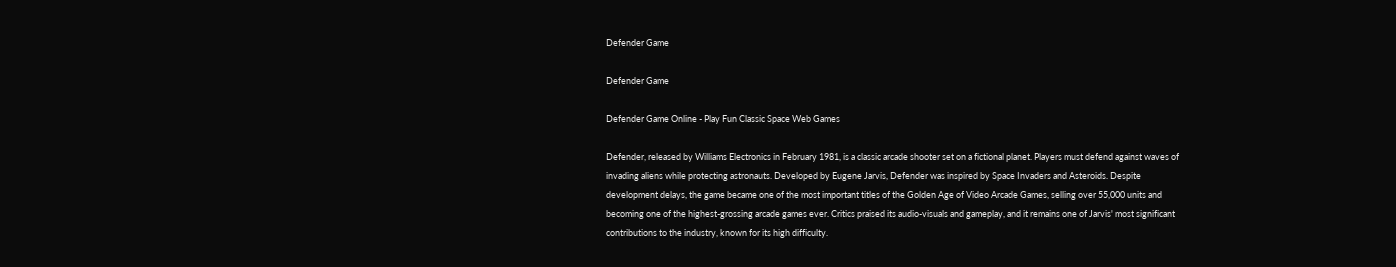Defender Game

Defender Game

Defender Game Online - Play Fun Classic Space Web Games

Defender, released by Williams Electronics in February 1981, is a classic arcade shooter set on a fictional planet. Players must defend against waves of invading aliens while protecting astronauts. Developed by Eugene Jarvis, Defender was inspired by Space Invaders and Asteroids. Despite development delays, the game became one of the most important titles of the Golden Age of Video Arcade Games, selling over 55,000 units and becoming one of the highest-grossing arcade games ever. Critics praised its audio-visuals and gameplay, and it remains one of Jarvis' most significant contributions to the industry, known for its high difficulty.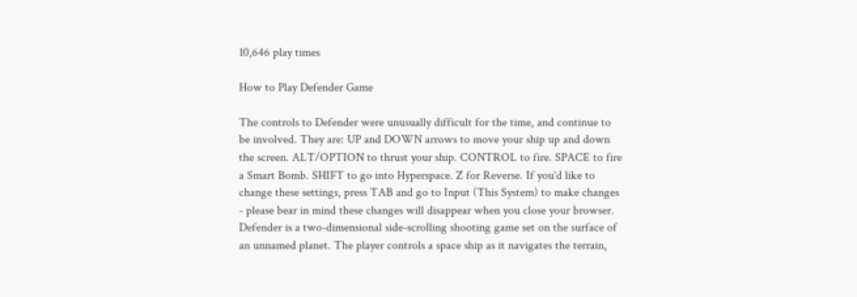10,646 play times

How to Play Defender Game

The controls to Defender were unusually difficult for the time, and continue to be involved. They are: UP and DOWN arrows to move your ship up and down the screen. ALT/OPTION to thrust your ship. CONTROL to fire. SPACE to fire a Smart Bomb. SHIFT to go into Hyperspace. Z for Reverse. If you'd like to change these settings, press TAB and go to Input (This System) to make changes - please bear in mind these changes will disappear when you close your browser. Defender is a two-dimensional side-scrolling shooting game set on the surface of an unnamed planet. The player controls a space ship as it navigates the terrain,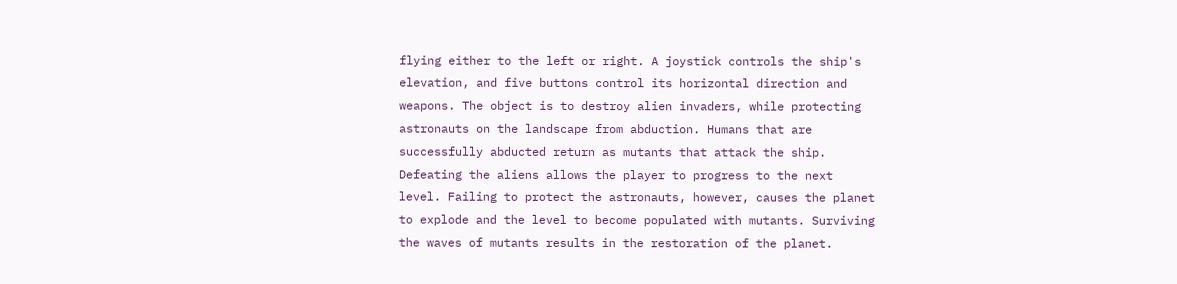flying either to the left or right. A joystick controls the ship's elevation, and five buttons control its horizontal direction and weapons. The object is to destroy alien invaders, while protecting astronauts on the landscape from abduction. Humans that are successfully abducted return as mutants that attack the ship. Defeating the aliens allows the player to progress to the next level. Failing to protect the astronauts, however, causes the planet to explode and the level to become populated with mutants. Surviving the waves of mutants results in the restoration of the planet.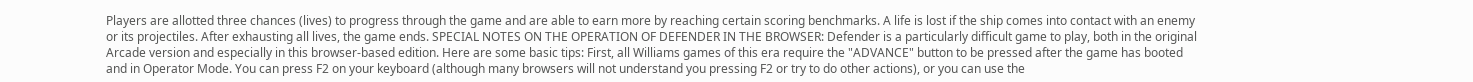Players are allotted three chances (lives) to progress through the game and are able to earn more by reaching certain scoring benchmarks. A life is lost if the ship comes into contact with an enemy or its projectiles. After exhausting all lives, the game ends. SPECIAL NOTES ON THE OPERATION OF DEFENDER IN THE BROWSER: Defender is a particularly difficult game to play, both in the original Arcade version and especially in this browser-based edition. Here are some basic tips: First, all Williams games of this era require the "ADVANCE" button to be pressed after the game has booted and in Operator Mode. You can press F2 on your keyboard (although many browsers will not understand you pressing F2 or try to do other actions), or you can use the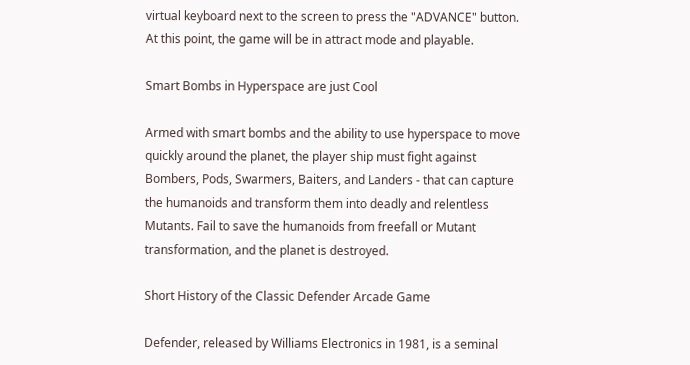virtual keyboard next to the screen to press the "ADVANCE" button. At this point, the game will be in attract mode and playable.

Smart Bombs in Hyperspace are just Cool

Armed with smart bombs and the ability to use hyperspace to move quickly around the planet, the player ship must fight against Bombers, Pods, Swarmers, Baiters, and Landers - that can capture the humanoids and transform them into deadly and relentless Mutants. Fail to save the humanoids from freefall or Mutant transformation, and the planet is destroyed.

Short History of the Classic Defender Arcade Game

Defender, released by Williams Electronics in 1981, is a seminal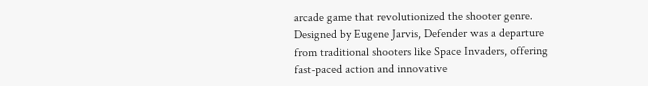arcade game that revolutionized the shooter genre. Designed by Eugene Jarvis, Defender was a departure from traditional shooters like Space Invaders, offering fast-paced action and innovative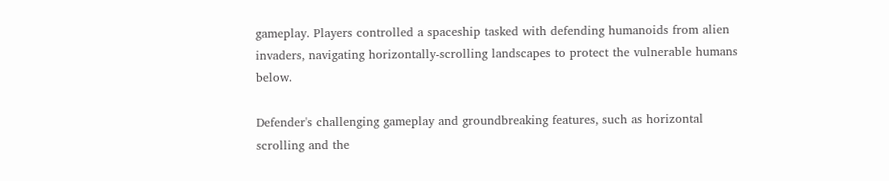gameplay. Players controlled a spaceship tasked with defending humanoids from alien invaders, navigating horizontally-scrolling landscapes to protect the vulnerable humans below.

Defender's challenging gameplay and groundbreaking features, such as horizontal scrolling and the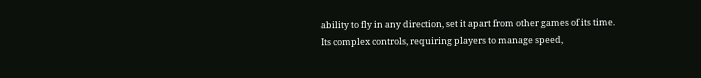ability to fly in any direction, set it apart from other games of its time. Its complex controls, requiring players to manage speed,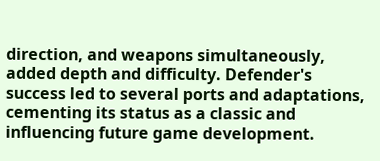direction, and weapons simultaneously, added depth and difficulty. Defender's success led to several ports and adaptations, cementing its status as a classic and influencing future game development.